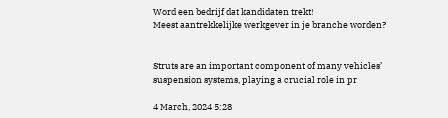Word een bedrijf dat kandidaten trekt!
Meest aantrekkelijke werkgever in je branche worden?


Struts are an important component of many vehicles’ suspension systems, playing a crucial role in pr

4 March, 2024 5:28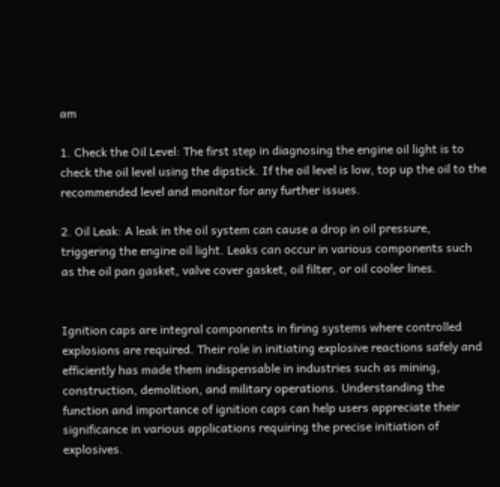am

1. Check the Oil Level: The first step in diagnosing the engine oil light is to check the oil level using the dipstick. If the oil level is low, top up the oil to the recommended level and monitor for any further issues.

2. Oil Leak: A leak in the oil system can cause a drop in oil pressure, triggering the engine oil light. Leaks can occur in various components such as the oil pan gasket, valve cover gasket, oil filter, or oil cooler lines.


Ignition caps are integral components in firing systems where controlled explosions are required. Their role in initiating explosive reactions safely and efficiently has made them indispensable in industries such as mining, construction, demolition, and military operations. Understanding the function and importance of ignition caps can help users appreciate their significance in various applications requiring the precise initiation of explosives.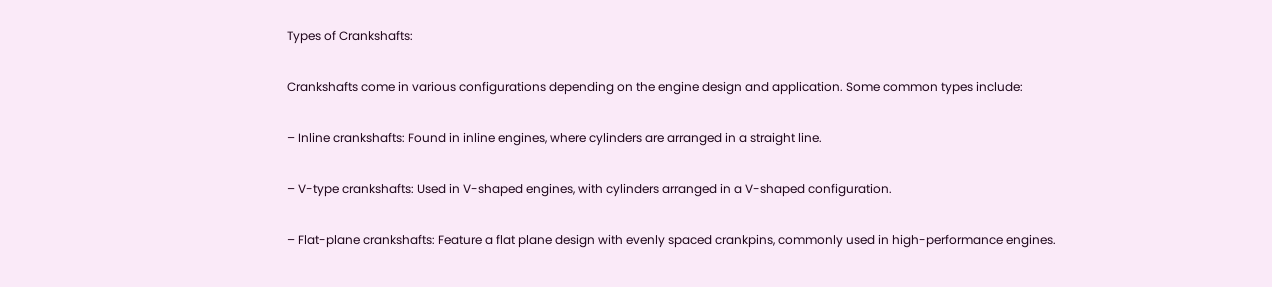Types of Crankshafts:

Crankshafts come in various configurations depending on the engine design and application. Some common types include:

– Inline crankshafts: Found in inline engines, where cylinders are arranged in a straight line.

– V-type crankshafts: Used in V-shaped engines, with cylinders arranged in a V-shaped configuration.

– Flat-plane crankshafts: Feature a flat plane design with evenly spaced crankpins, commonly used in high-performance engines.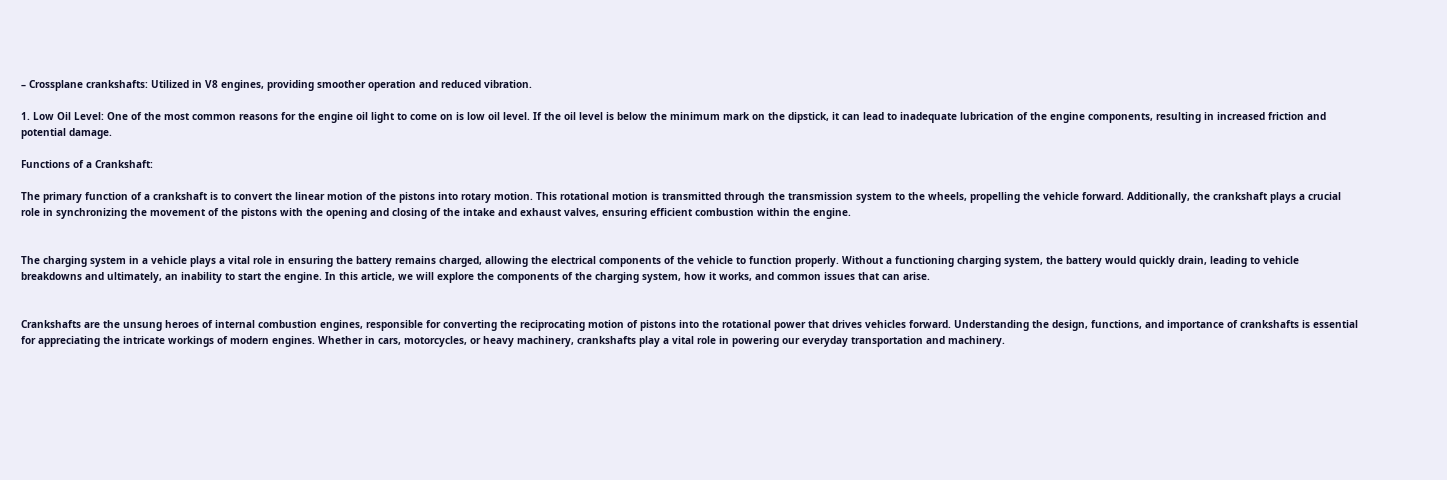– Crossplane crankshafts: Utilized in V8 engines, providing smoother operation and reduced vibration.

1. Low Oil Level: One of the most common reasons for the engine oil light to come on is low oil level. If the oil level is below the minimum mark on the dipstick, it can lead to inadequate lubrication of the engine components, resulting in increased friction and potential damage.

Functions of a Crankshaft:

The primary function of a crankshaft is to convert the linear motion of the pistons into rotary motion. This rotational motion is transmitted through the transmission system to the wheels, propelling the vehicle forward. Additionally, the crankshaft plays a crucial role in synchronizing the movement of the pistons with the opening and closing of the intake and exhaust valves, ensuring efficient combustion within the engine.


The charging system in a vehicle plays a vital role in ensuring the battery remains charged, allowing the electrical components of the vehicle to function properly. Without a functioning charging system, the battery would quickly drain, leading to vehicle breakdowns and ultimately, an inability to start the engine. In this article, we will explore the components of the charging system, how it works, and common issues that can arise.


Crankshafts are the unsung heroes of internal combustion engines, responsible for converting the reciprocating motion of pistons into the rotational power that drives vehicles forward. Understanding the design, functions, and importance of crankshafts is essential for appreciating the intricate workings of modern engines. Whether in cars, motorcycles, or heavy machinery, crankshafts play a vital role in powering our everyday transportation and machinery.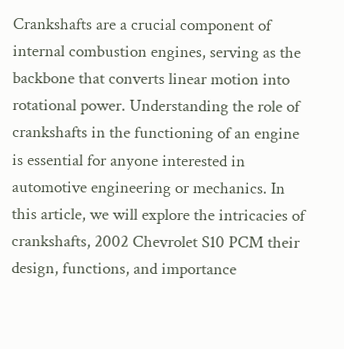Crankshafts are a crucial component of internal combustion engines, serving as the backbone that converts linear motion into rotational power. Understanding the role of crankshafts in the functioning of an engine is essential for anyone interested in automotive engineering or mechanics. In this article, we will explore the intricacies of crankshafts, 2002 Chevrolet S10 PCM their design, functions, and importance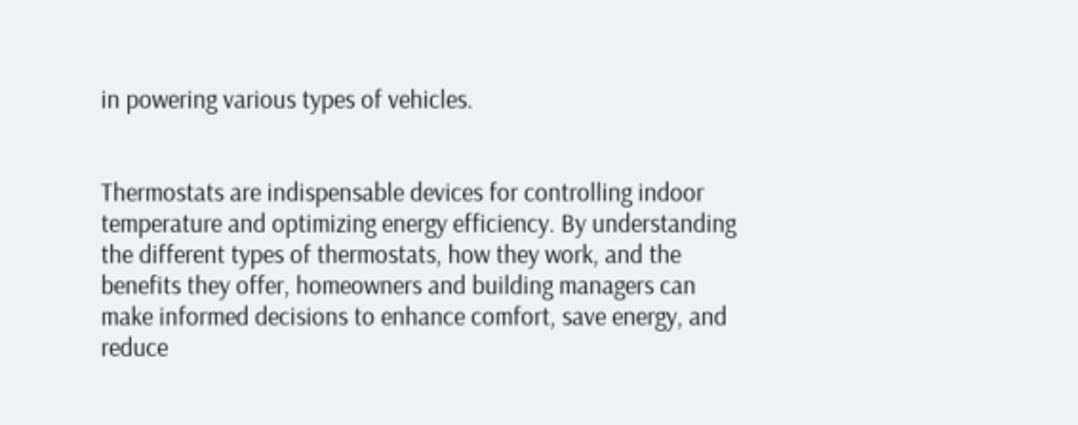in powering various types of vehicles.


Thermostats are indispensable devices for controlling indoor temperature and optimizing energy efficiency. By understanding the different types of thermostats, how they work, and the benefits they offer, homeowners and building managers can make informed decisions to enhance comfort, save energy, and reduce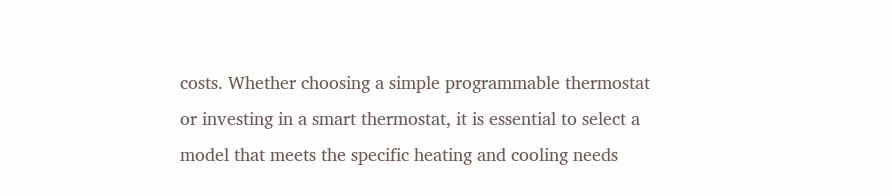costs. Whether choosing a simple programmable thermostat or investing in a smart thermostat, it is essential to select a model that meets the specific heating and cooling needs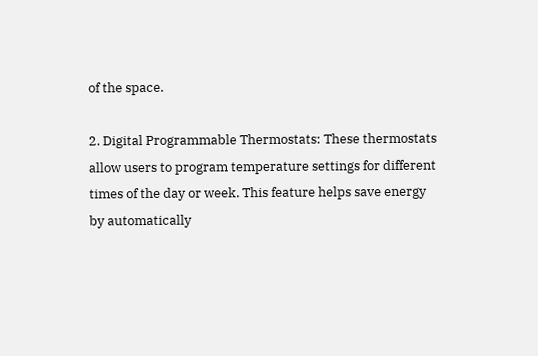of the space.

2. Digital Programmable Thermostats: These thermostats allow users to program temperature settings for different times of the day or week. This feature helps save energy by automatically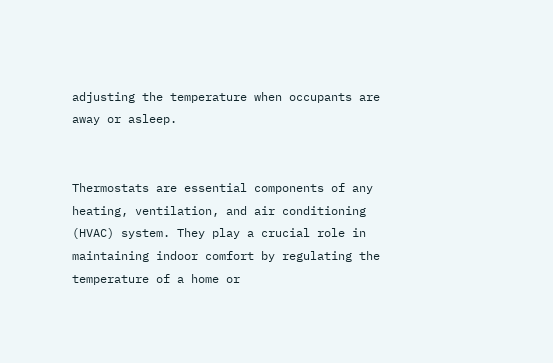adjusting the temperature when occupants are away or asleep.


Thermostats are essential components of any heating, ventilation, and air conditioning (HVAC) system. They play a crucial role in maintaining indoor comfort by regulating the temperature of a home or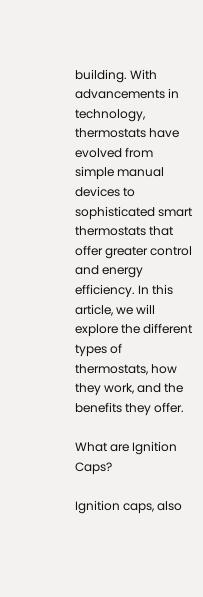building. With advancements in technology, thermostats have evolved from simple manual devices to sophisticated smart thermostats that offer greater control and energy efficiency. In this article, we will explore the different types of thermostats, how they work, and the benefits they offer.

What are Ignition Caps?

Ignition caps, also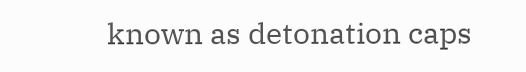known as detonation caps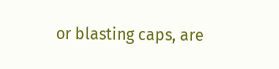or blasting caps, are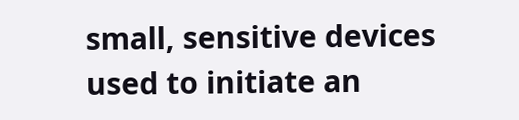small, sensitive devices used to initiate an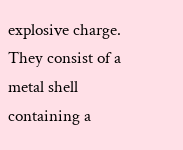explosive charge. They consist of a metal shell containing a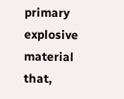primary explosive material that,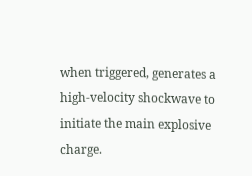when triggered, generates a high-velocity shockwave to initiate the main explosive charge.